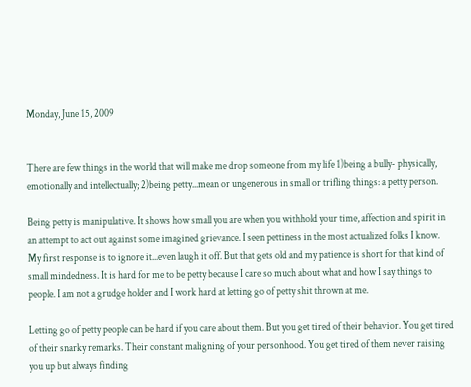Monday, June 15, 2009


There are few things in the world that will make me drop someone from my life 1)being a bully- physically, emotionally and intellectually; 2)being petty...mean or ungenerous in small or trifling things: a petty person.

Being petty is manipulative. It shows how small you are when you withhold your time, affection and spirit in an attempt to act out against some imagined grievance. I seen pettiness in the most actualized folks I know. My first response is to ignore it...even laugh it off. But that gets old and my patience is short for that kind of small mindedness. It is hard for me to be petty because I care so much about what and how I say things to people. I am not a grudge holder and I work hard at letting go of petty shit thrown at me.

Letting go of petty people can be hard if you care about them. But you get tired of their behavior. You get tired of their snarky remarks. Their constant maligning of your personhood. You get tired of them never raising you up but always finding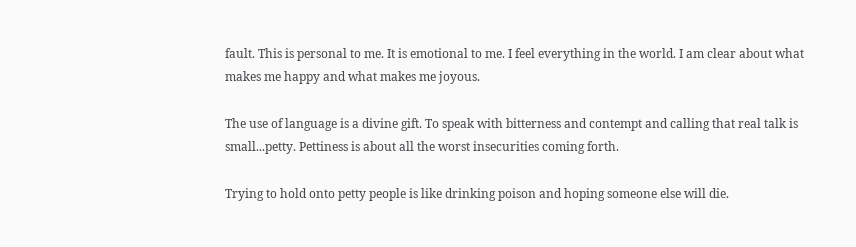fault. This is personal to me. It is emotional to me. I feel everything in the world. I am clear about what makes me happy and what makes me joyous.

The use of language is a divine gift. To speak with bitterness and contempt and calling that real talk is small...petty. Pettiness is about all the worst insecurities coming forth.

Trying to hold onto petty people is like drinking poison and hoping someone else will die.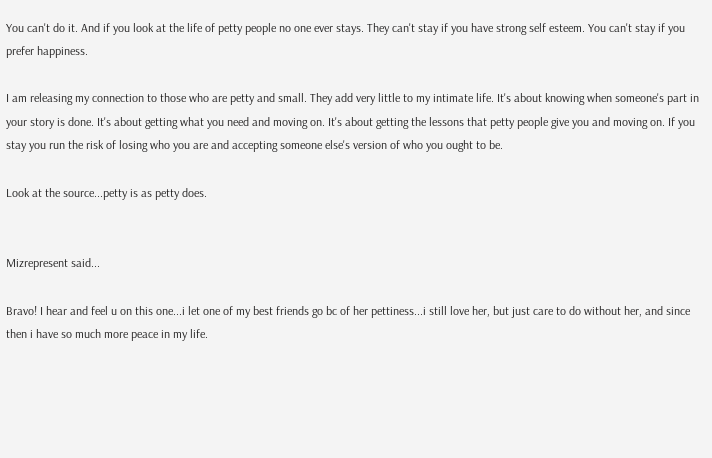You can't do it. And if you look at the life of petty people no one ever stays. They can't stay if you have strong self esteem. You can't stay if you prefer happiness.

I am releasing my connection to those who are petty and small. They add very little to my intimate life. It's about knowing when someone's part in your story is done. It's about getting what you need and moving on. It's about getting the lessons that petty people give you and moving on. If you stay you run the risk of losing who you are and accepting someone else's version of who you ought to be.

Look at the source...petty is as petty does.


Mizrepresent said...

Bravo! I hear and feel u on this one...i let one of my best friends go bc of her pettiness...i still love her, but just care to do without her, and since then i have so much more peace in my life.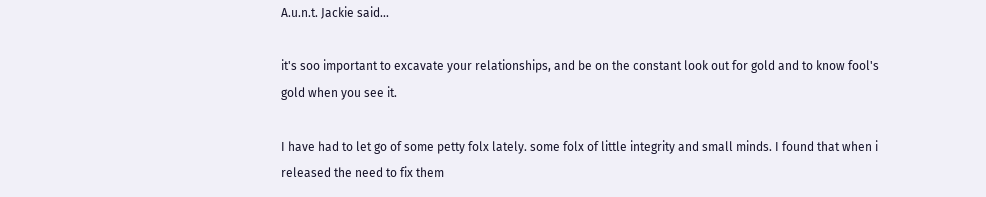A.u.n.t. Jackie said...

it's soo important to excavate your relationships, and be on the constant look out for gold and to know fool's gold when you see it.

I have had to let go of some petty folx lately. some folx of little integrity and small minds. I found that when i released the need to fix them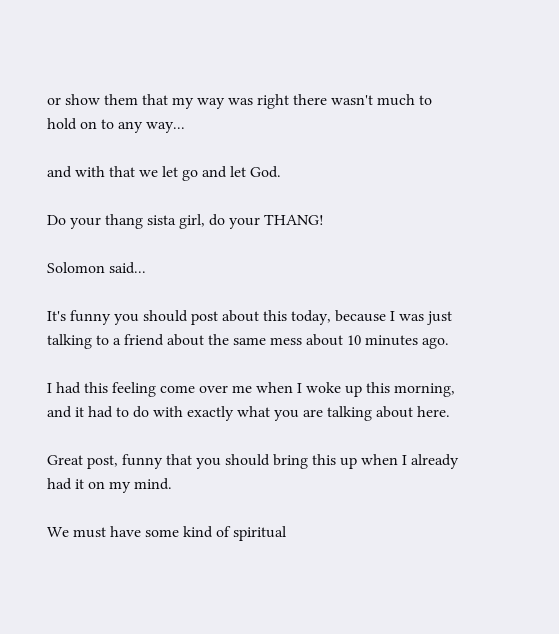or show them that my way was right there wasn't much to hold on to any way...

and with that we let go and let God.

Do your thang sista girl, do your THANG!

Solomon said...

It's funny you should post about this today, because I was just talking to a friend about the same mess about 10 minutes ago.

I had this feeling come over me when I woke up this morning, and it had to do with exactly what you are talking about here.

Great post, funny that you should bring this up when I already had it on my mind.

We must have some kind of spiritual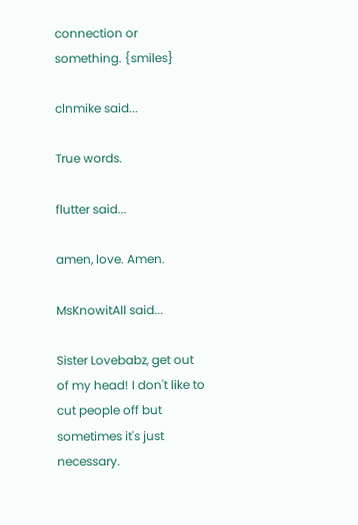connection or something. {smiles}

clnmike said...

True words.

flutter said...

amen, love. Amen.

MsKnowitAll said...

Sister Lovebabz, get out of my head! I don't like to cut people off but sometimes it's just necessary.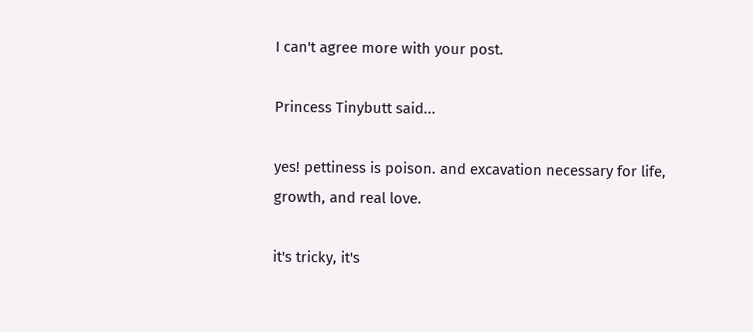I can't agree more with your post.

Princess Tinybutt said...

yes! pettiness is poison. and excavation necessary for life, growth, and real love.

it's tricky, it's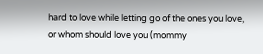hard to love while letting go of the ones you love, or whom should love you (mommy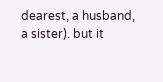dearest, a husband, a sister). but it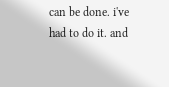can be done. i've had to do it. and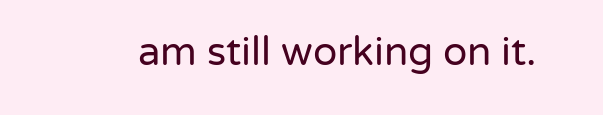am still working on it.